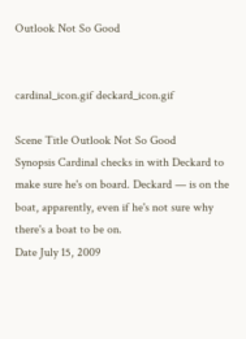Outlook Not So Good


cardinal_icon.gif deckard_icon.gif

Scene Title Outlook Not So Good
Synopsis Cardinal checks in with Deckard to make sure he's on board. Deckard — is on the boat, apparently, even if he's not sure why there's a boat to be on.
Date July 15, 2009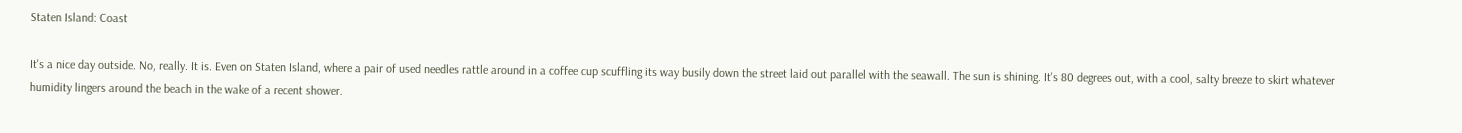Staten Island: Coast

It's a nice day outside. No, really. It is. Even on Staten Island, where a pair of used needles rattle around in a coffee cup scuffling its way busily down the street laid out parallel with the seawall. The sun is shining. It's 80 degrees out, with a cool, salty breeze to skirt whatever humidity lingers around the beach in the wake of a recent shower.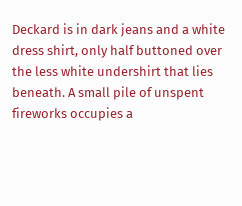Deckard is in dark jeans and a white dress shirt, only half buttoned over the less white undershirt that lies beneath. A small pile of unspent fireworks occupies a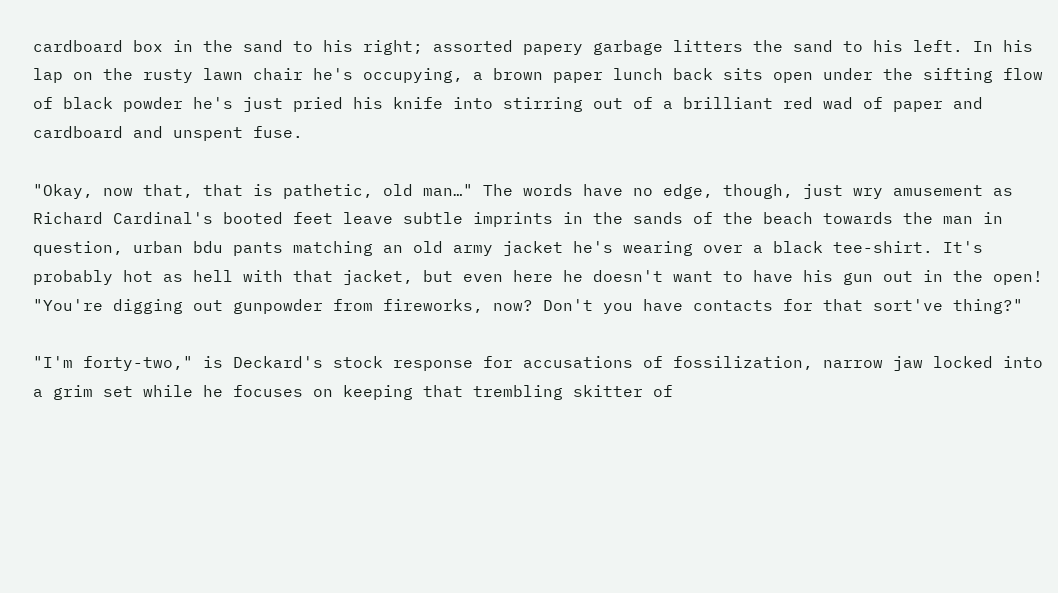cardboard box in the sand to his right; assorted papery garbage litters the sand to his left. In his lap on the rusty lawn chair he's occupying, a brown paper lunch back sits open under the sifting flow of black powder he's just pried his knife into stirring out of a brilliant red wad of paper and cardboard and unspent fuse.

"Okay, now that, that is pathetic, old man…" The words have no edge, though, just wry amusement as Richard Cardinal's booted feet leave subtle imprints in the sands of the beach towards the man in question, urban bdu pants matching an old army jacket he's wearing over a black tee-shirt. It's probably hot as hell with that jacket, but even here he doesn't want to have his gun out in the open! "You're digging out gunpowder from fireworks, now? Don't you have contacts for that sort've thing?"

"I'm forty-two," is Deckard's stock response for accusations of fossilization, narrow jaw locked into a grim set while he focuses on keeping that trembling skitter of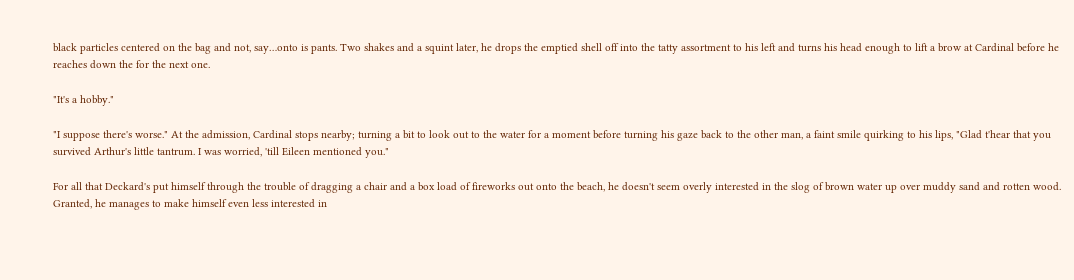black particles centered on the bag and not, say…onto is pants. Two shakes and a squint later, he drops the emptied shell off into the tatty assortment to his left and turns his head enough to lift a brow at Cardinal before he reaches down the for the next one.

"It's a hobby."

"I suppose there's worse." At the admission, Cardinal stops nearby; turning a bit to look out to the water for a moment before turning his gaze back to the other man, a faint smile quirking to his lips, "Glad t'hear that you survived Arthur's little tantrum. I was worried, 'till Eileen mentioned you."

For all that Deckard's put himself through the trouble of dragging a chair and a box load of fireworks out onto the beach, he doesn't seem overly interested in the slog of brown water up over muddy sand and rotten wood. Granted, he manages to make himself even less interested in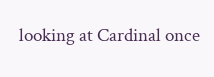looking at Cardinal once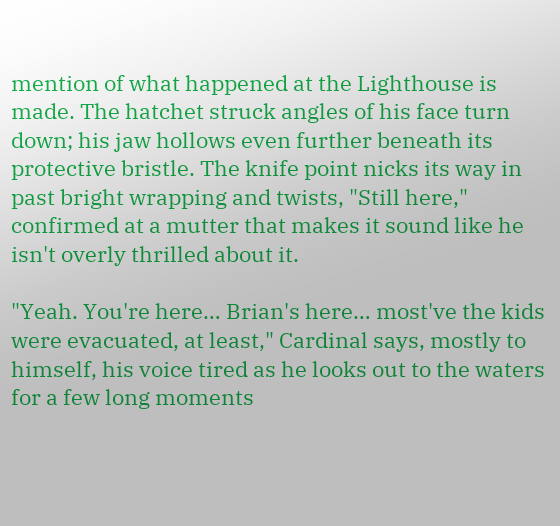mention of what happened at the Lighthouse is made. The hatchet struck angles of his face turn down; his jaw hollows even further beneath its protective bristle. The knife point nicks its way in past bright wrapping and twists, "Still here," confirmed at a mutter that makes it sound like he isn't overly thrilled about it.

"Yeah. You're here… Brian's here… most've the kids were evacuated, at least," Cardinal says, mostly to himself, his voice tired as he looks out to the waters for a few long moments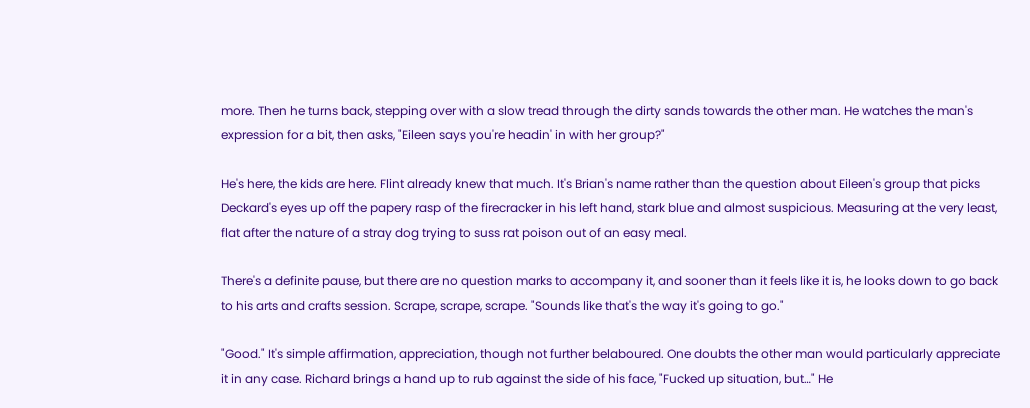more. Then he turns back, stepping over with a slow tread through the dirty sands towards the other man. He watches the man's expression for a bit, then asks, "Eileen says you're headin' in with her group?"

He's here, the kids are here. Flint already knew that much. It's Brian's name rather than the question about Eileen's group that picks Deckard's eyes up off the papery rasp of the firecracker in his left hand, stark blue and almost suspicious. Measuring at the very least, flat after the nature of a stray dog trying to suss rat poison out of an easy meal.

There's a definite pause, but there are no question marks to accompany it, and sooner than it feels like it is, he looks down to go back to his arts and crafts session. Scrape, scrape, scrape. "Sounds like that's the way it's going to go."

"Good." It's simple affirmation, appreciation, though not further belaboured. One doubts the other man would particularly appreciate it in any case. Richard brings a hand up to rub against the side of his face, "Fucked up situation, but…" He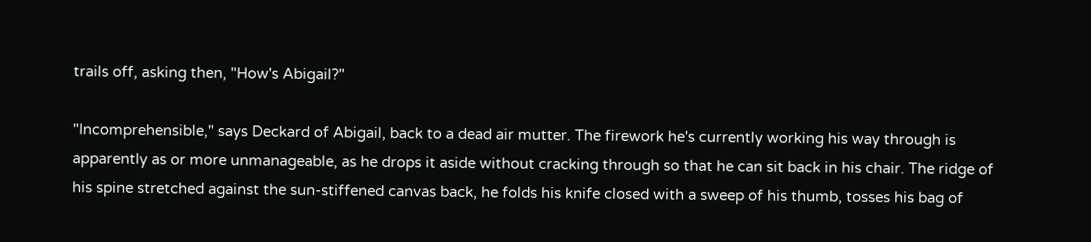trails off, asking then, "How's Abigail?"

"Incomprehensible," says Deckard of Abigail, back to a dead air mutter. The firework he's currently working his way through is apparently as or more unmanageable, as he drops it aside without cracking through so that he can sit back in his chair. The ridge of his spine stretched against the sun-stiffened canvas back, he folds his knife closed with a sweep of his thumb, tosses his bag of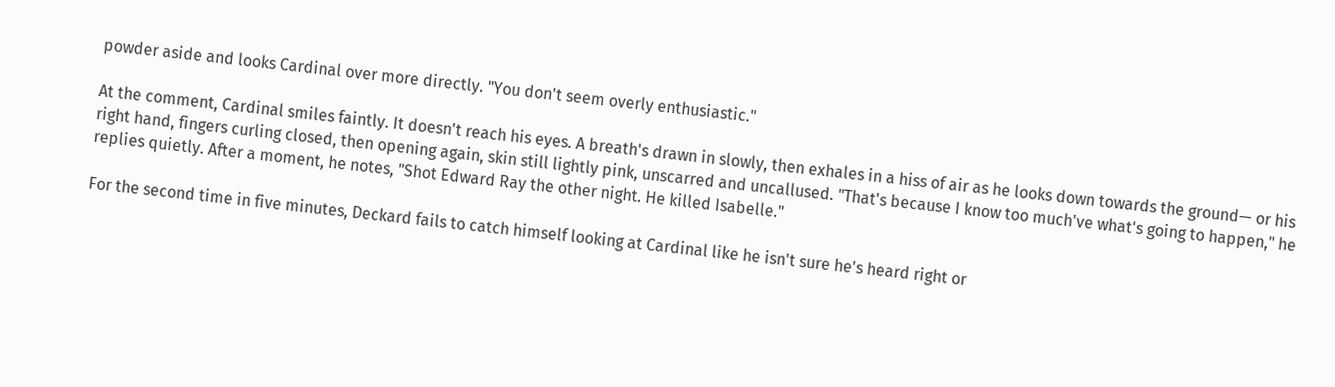powder aside and looks Cardinal over more directly. "You don't seem overly enthusiastic."

At the comment, Cardinal smiles faintly. It doesn't reach his eyes. A breath's drawn in slowly, then exhales in a hiss of air as he looks down towards the ground— or his right hand, fingers curling closed, then opening again, skin still lightly pink, unscarred and uncallused. "That's because I know too much've what's going to happen," he replies quietly. After a moment, he notes, "Shot Edward Ray the other night. He killed Isabelle."

For the second time in five minutes, Deckard fails to catch himself looking at Cardinal like he isn't sure he's heard right or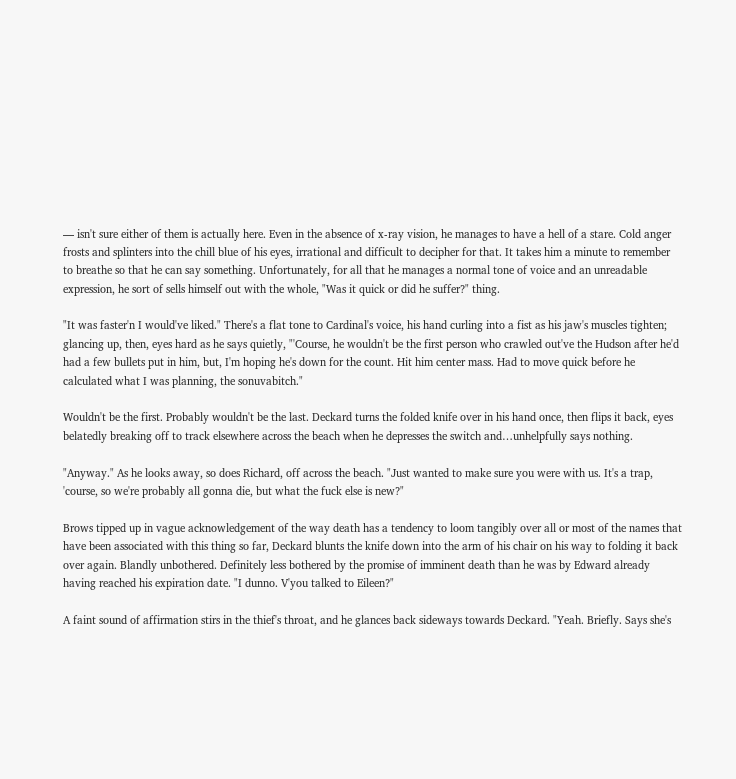— isn't sure either of them is actually here. Even in the absence of x-ray vision, he manages to have a hell of a stare. Cold anger frosts and splinters into the chill blue of his eyes, irrational and difficult to decipher for that. It takes him a minute to remember to breathe so that he can say something. Unfortunately, for all that he manages a normal tone of voice and an unreadable expression, he sort of sells himself out with the whole, "Was it quick or did he suffer?" thing.

"It was faster'n I would've liked." There's a flat tone to Cardinal's voice, his hand curling into a fist as his jaw's muscles tighten; glancing up, then, eyes hard as he says quietly, "'Course, he wouldn't be the first person who crawled out've the Hudson after he'd had a few bullets put in him, but, I'm hoping he's down for the count. Hit him center mass. Had to move quick before he calculated what I was planning, the sonuvabitch."

Wouldn't be the first. Probably wouldn't be the last. Deckard turns the folded knife over in his hand once, then flips it back, eyes belatedly breaking off to track elsewhere across the beach when he depresses the switch and…unhelpfully says nothing.

"Anyway." As he looks away, so does Richard, off across the beach. "Just wanted to make sure you were with us. It's a trap, 'course, so we're probably all gonna die, but what the fuck else is new?"

Brows tipped up in vague acknowledgement of the way death has a tendency to loom tangibly over all or most of the names that have been associated with this thing so far, Deckard blunts the knife down into the arm of his chair on his way to folding it back over again. Blandly unbothered. Definitely less bothered by the promise of imminent death than he was by Edward already having reached his expiration date. "I dunno. V'you talked to Eileen?"

A faint sound of affirmation stirs in the thief's throat, and he glances back sideways towards Deckard. "Yeah. Briefly. Says she's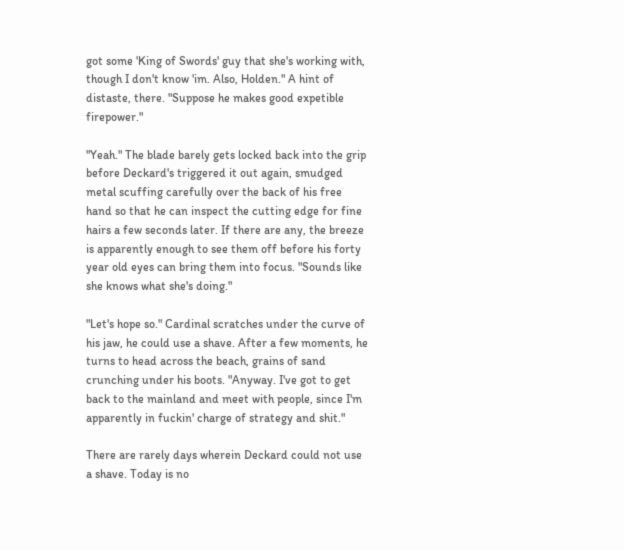got some 'King of Swords' guy that she's working with, though I don't know 'im. Also, Holden." A hint of distaste, there. "Suppose he makes good expetible firepower."

"Yeah." The blade barely gets locked back into the grip before Deckard's triggered it out again, smudged metal scuffing carefully over the back of his free hand so that he can inspect the cutting edge for fine hairs a few seconds later. If there are any, the breeze is apparently enough to see them off before his forty year old eyes can bring them into focus. "Sounds like she knows what she's doing."

"Let's hope so." Cardinal scratches under the curve of his jaw, he could use a shave. After a few moments, he turns to head across the beach, grains of sand crunching under his boots. "Anyway. I've got to get back to the mainland and meet with people, since I'm apparently in fuckin' charge of strategy and shit."

There are rarely days wherein Deckard could not use a shave. Today is no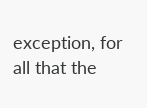exception, for all that the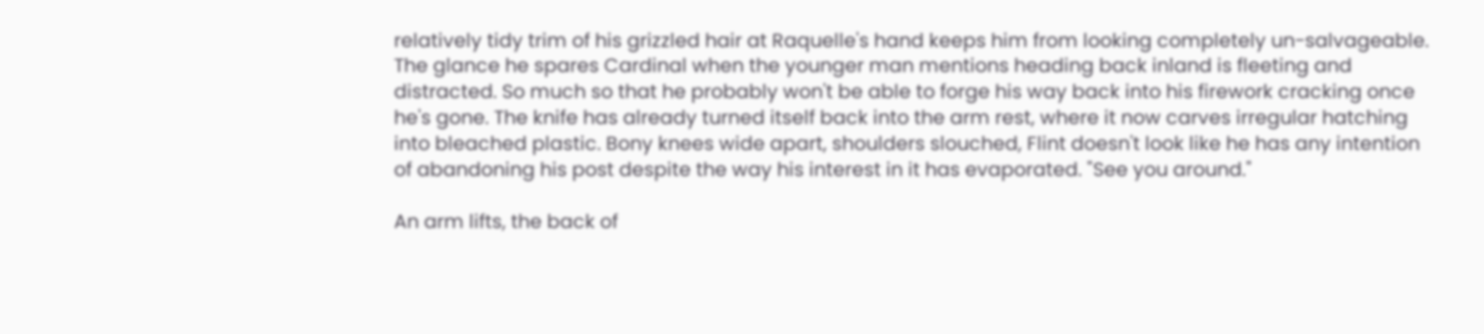relatively tidy trim of his grizzled hair at Raquelle's hand keeps him from looking completely un-salvageable. The glance he spares Cardinal when the younger man mentions heading back inland is fleeting and distracted. So much so that he probably won't be able to forge his way back into his firework cracking once he's gone. The knife has already turned itself back into the arm rest, where it now carves irregular hatching into bleached plastic. Bony knees wide apart, shoulders slouched, Flint doesn't look like he has any intention of abandoning his post despite the way his interest in it has evaporated. "See you around."

An arm lifts, the back of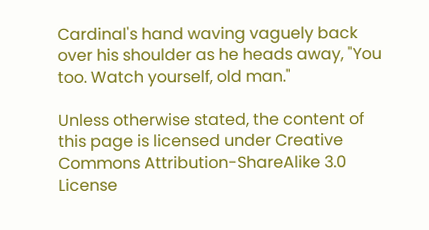Cardinal's hand waving vaguely back over his shoulder as he heads away, "You too. Watch yourself, old man."

Unless otherwise stated, the content of this page is licensed under Creative Commons Attribution-ShareAlike 3.0 License